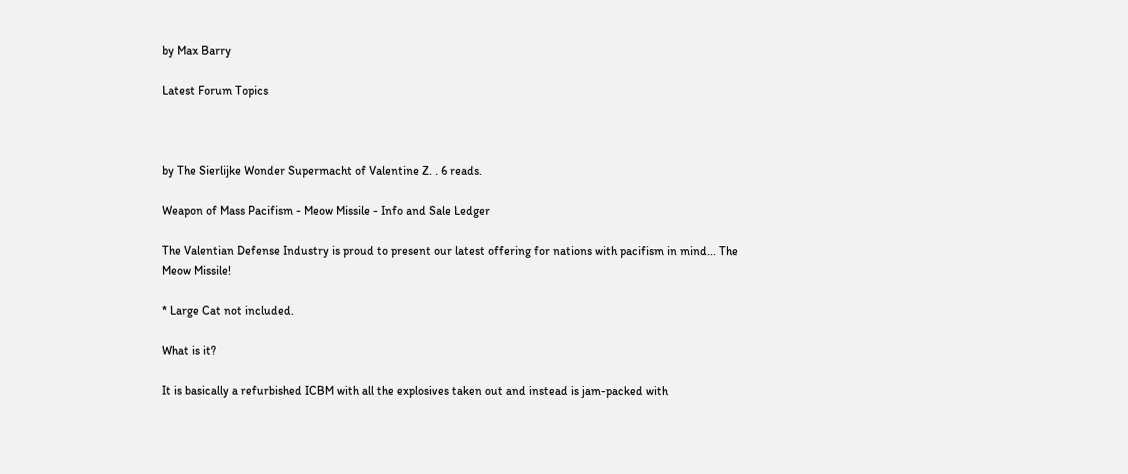by Max Barry

Latest Forum Topics



by The Sierlijke Wonder Supermacht of Valentine Z. . 6 reads.

Weapon of Mass Pacifism - Meow Missile - Info and Sale Ledger

The Valentian Defense Industry is proud to present our latest offering for nations with pacifism in mind... The Meow Missile!

* Large Cat not included.

What is it?

It is basically a refurbished ICBM with all the explosives taken out and instead is jam-packed with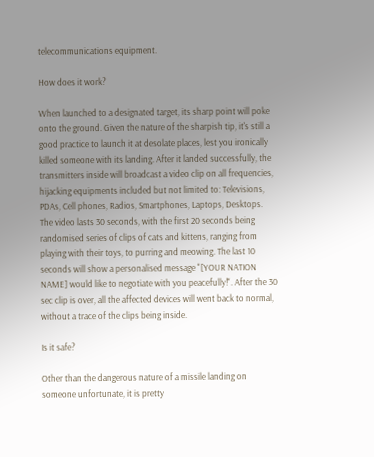telecommunications equipment.

How does it work?

When launched to a designated target, its sharp point will poke onto the ground. Given the nature of the sharpish tip, it's still a good practice to launch it at desolate places, lest you ironically killed someone with its landing. After it landed successfully, the transmitters inside will broadcast a video clip on all frequencies, hijacking equipments included but not limited to: Televisions, PDAs, Cell phones, Radios, Smartphones, Laptops, Desktops. The video lasts 30 seconds, with the first 20 seconds being randomised series of clips of cats and kittens, ranging from playing with their toys, to purring and meowing. The last 10 seconds will show a personalised message "[YOUR NATION NAME] would like to negotiate with you peacefully!". After the 30 sec clip is over, all the affected devices will went back to normal, without a trace of the clips being inside.

Is it safe?

Other than the dangerous nature of a missile landing on someone unfortunate, it is pretty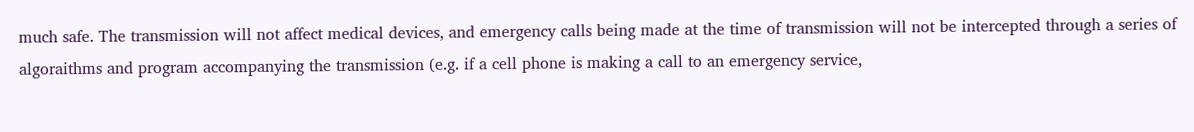much safe. The transmission will not affect medical devices, and emergency calls being made at the time of transmission will not be intercepted through a series of algoraithms and program accompanying the transmission (e.g. if a cell phone is making a call to an emergency service,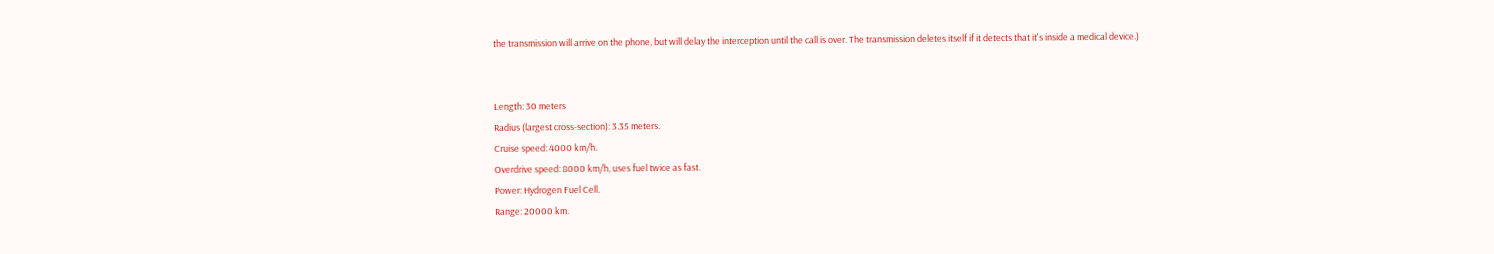the transmission will arrive on the phone, but will delay the interception until the call is over. The transmission deletes itself if it detects that it's inside a medical device.)


Length: 30 meters
Radius (largest cross-section): 3.35 meters.
Cruise speed: 4000 km/h.
Overdrive speed: 8000 km/h, uses fuel twice as fast.
Power: Hydrogen Fuel Cell.
Range: 20000 km.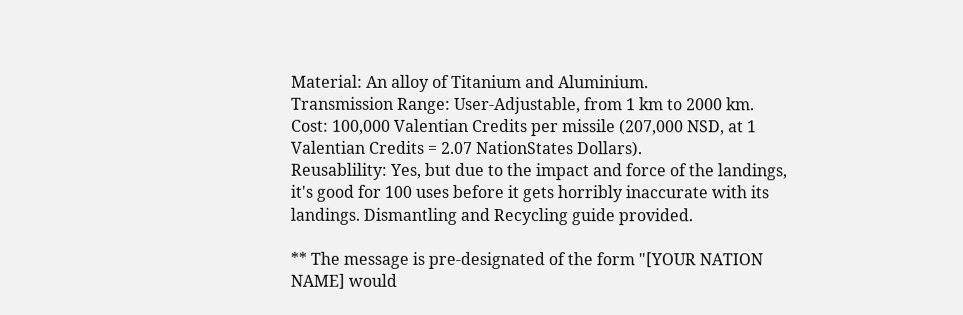Material: An alloy of Titanium and Aluminium.
Transmission Range: User-Adjustable, from 1 km to 2000 km.
Cost: 100,000 Valentian Credits per missile (207,000 NSD, at 1 Valentian Credits = 2.07 NationStates Dollars).
Reusablility: Yes, but due to the impact and force of the landings, it's good for 100 uses before it gets horribly inaccurate with its landings. Dismantling and Recycling guide provided.

** The message is pre-designated of the form "[YOUR NATION NAME] would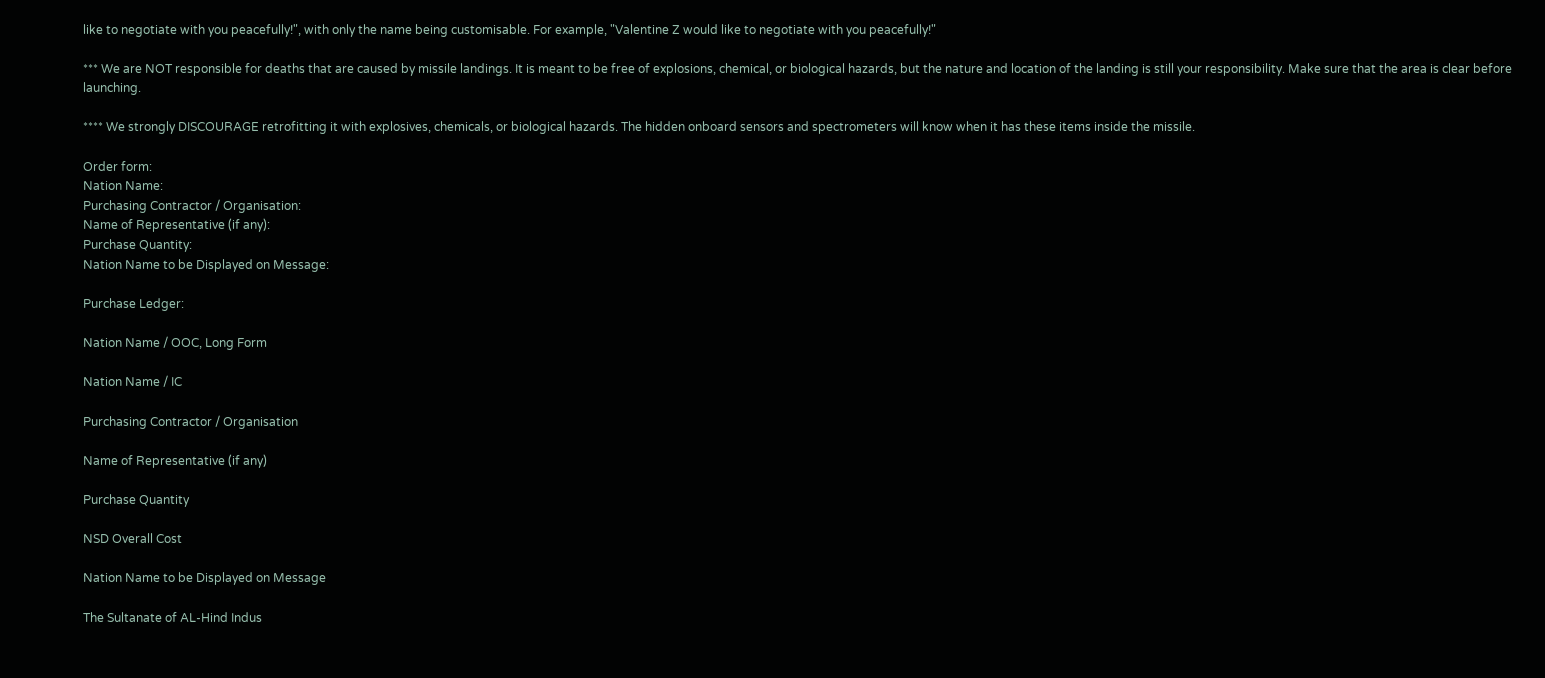like to negotiate with you peacefully!", with only the name being customisable. For example, "Valentine Z would like to negotiate with you peacefully!"

*** We are NOT responsible for deaths that are caused by missile landings. It is meant to be free of explosions, chemical, or biological hazards, but the nature and location of the landing is still your responsibility. Make sure that the area is clear before launching.

**** We strongly DISCOURAGE retrofitting it with explosives, chemicals, or biological hazards. The hidden onboard sensors and spectrometers will know when it has these items inside the missile.

Order form:
Nation Name:
Purchasing Contractor / Organisation:
Name of Representative (if any):
Purchase Quantity:
Nation Name to be Displayed on Message:

Purchase Ledger:

Nation Name / OOC, Long Form

Nation Name / IC

Purchasing Contractor / Organisation

Name of Representative (if any)

Purchase Quantity

NSD Overall Cost

Nation Name to be Displayed on Message

The Sultanate of AL-Hind Indus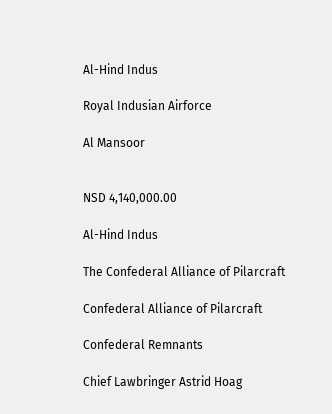Al-Hind Indus

Royal Indusian Airforce

Al Mansoor


NSD 4,140,000.00

Al-Hind Indus

The Confederal Alliance of Pilarcraft

Confederal Alliance of Pilarcraft

Confederal Remnants

Chief Lawbringer Astrid Hoag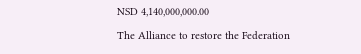NSD 4,140,000,000.00

The Alliance to restore the Federation